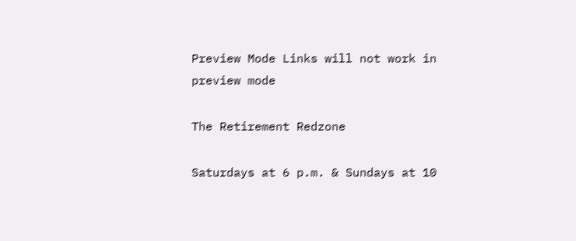Preview Mode Links will not work in preview mode

The Retirement Redzone

Saturdays at 6 p.m. & Sundays at 10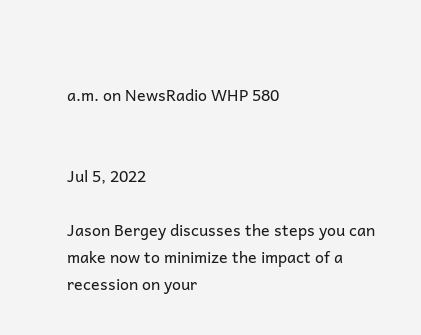a.m. on NewsRadio WHP 580


Jul 5, 2022

Jason Bergey discusses the steps you can make now to minimize the impact of a recession on your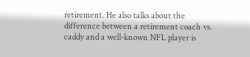retirement. He also talks about the difference between a retirement coach vs. caddy and a well-known NFL player is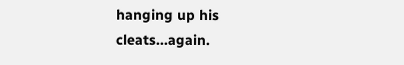hanging up his cleats...again.